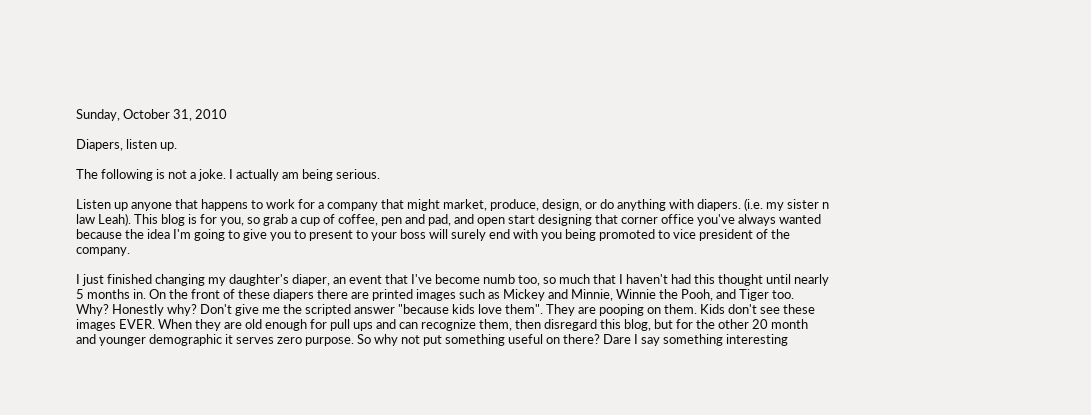Sunday, October 31, 2010

Diapers, listen up.

The following is not a joke. I actually am being serious.

Listen up anyone that happens to work for a company that might market, produce, design, or do anything with diapers. (i.e. my sister n law Leah). This blog is for you, so grab a cup of coffee, pen and pad, and open start designing that corner office you've always wanted because the idea I'm going to give you to present to your boss will surely end with you being promoted to vice president of the company.

I just finished changing my daughter's diaper, an event that I've become numb too, so much that I haven't had this thought until nearly 5 months in. On the front of these diapers there are printed images such as Mickey and Minnie, Winnie the Pooh, and Tiger too. Why? Honestly why? Don't give me the scripted answer "because kids love them". They are pooping on them. Kids don't see these images EVER. When they are old enough for pull ups and can recognize them, then disregard this blog, but for the other 20 month and younger demographic it serves zero purpose. So why not put something useful on there? Dare I say something interesting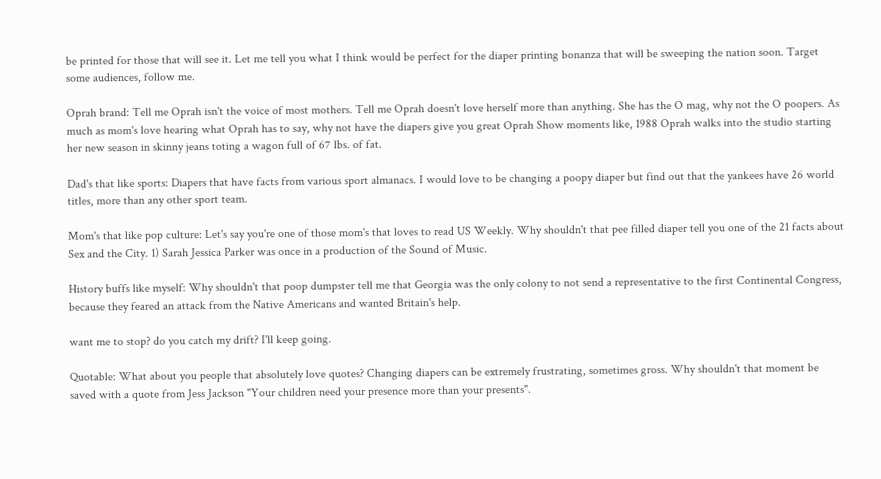be printed for those that will see it. Let me tell you what I think would be perfect for the diaper printing bonanza that will be sweeping the nation soon. Target some audiences, follow me.

Oprah brand: Tell me Oprah isn't the voice of most mothers. Tell me Oprah doesn't love herself more than anything. She has the O mag, why not the O poopers. As much as mom's love hearing what Oprah has to say, why not have the diapers give you great Oprah Show moments like, 1988 Oprah walks into the studio starting her new season in skinny jeans toting a wagon full of 67 lbs. of fat.

Dad's that like sports: Diapers that have facts from various sport almanacs. I would love to be changing a poopy diaper but find out that the yankees have 26 world titles, more than any other sport team.

Mom's that like pop culture: Let's say you're one of those mom's that loves to read US Weekly. Why shouldn't that pee filled diaper tell you one of the 21 facts about Sex and the City. 1) Sarah Jessica Parker was once in a production of the Sound of Music.

History buffs like myself: Why shouldn't that poop dumpster tell me that Georgia was the only colony to not send a representative to the first Continental Congress, because they feared an attack from the Native Americans and wanted Britain's help.

want me to stop? do you catch my drift? I'll keep going.

Quotable: What about you people that absolutely love quotes? Changing diapers can be extremely frustrating, sometimes gross. Why shouldn't that moment be saved with a quote from Jess Jackson "Your children need your presence more than your presents".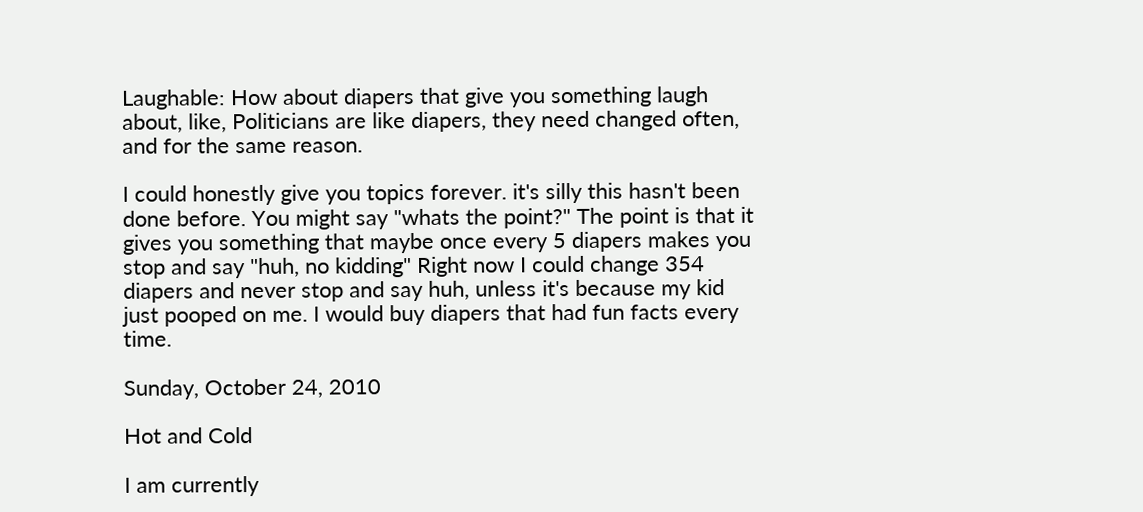Laughable: How about diapers that give you something laugh about, like, Politicians are like diapers, they need changed often, and for the same reason.

I could honestly give you topics forever. it's silly this hasn't been done before. You might say "whats the point?" The point is that it gives you something that maybe once every 5 diapers makes you stop and say "huh, no kidding" Right now I could change 354 diapers and never stop and say huh, unless it's because my kid just pooped on me. I would buy diapers that had fun facts every time.

Sunday, October 24, 2010

Hot and Cold

I am currently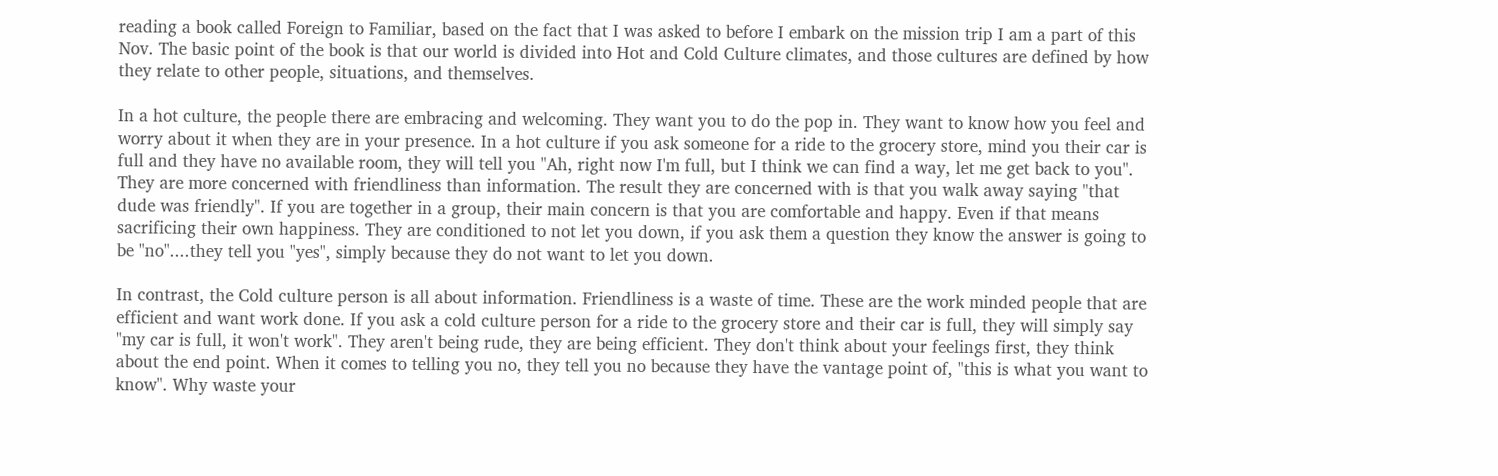reading a book called Foreign to Familiar, based on the fact that I was asked to before I embark on the mission trip I am a part of this Nov. The basic point of the book is that our world is divided into Hot and Cold Culture climates, and those cultures are defined by how they relate to other people, situations, and themselves.

In a hot culture, the people there are embracing and welcoming. They want you to do the pop in. They want to know how you feel and worry about it when they are in your presence. In a hot culture if you ask someone for a ride to the grocery store, mind you their car is full and they have no available room, they will tell you "Ah, right now I'm full, but I think we can find a way, let me get back to you". They are more concerned with friendliness than information. The result they are concerned with is that you walk away saying "that dude was friendly". If you are together in a group, their main concern is that you are comfortable and happy. Even if that means sacrificing their own happiness. They are conditioned to not let you down, if you ask them a question they know the answer is going to be "no"....they tell you "yes", simply because they do not want to let you down.

In contrast, the Cold culture person is all about information. Friendliness is a waste of time. These are the work minded people that are efficient and want work done. If you ask a cold culture person for a ride to the grocery store and their car is full, they will simply say "my car is full, it won't work". They aren't being rude, they are being efficient. They don't think about your feelings first, they think about the end point. When it comes to telling you no, they tell you no because they have the vantage point of, "this is what you want to know". Why waste your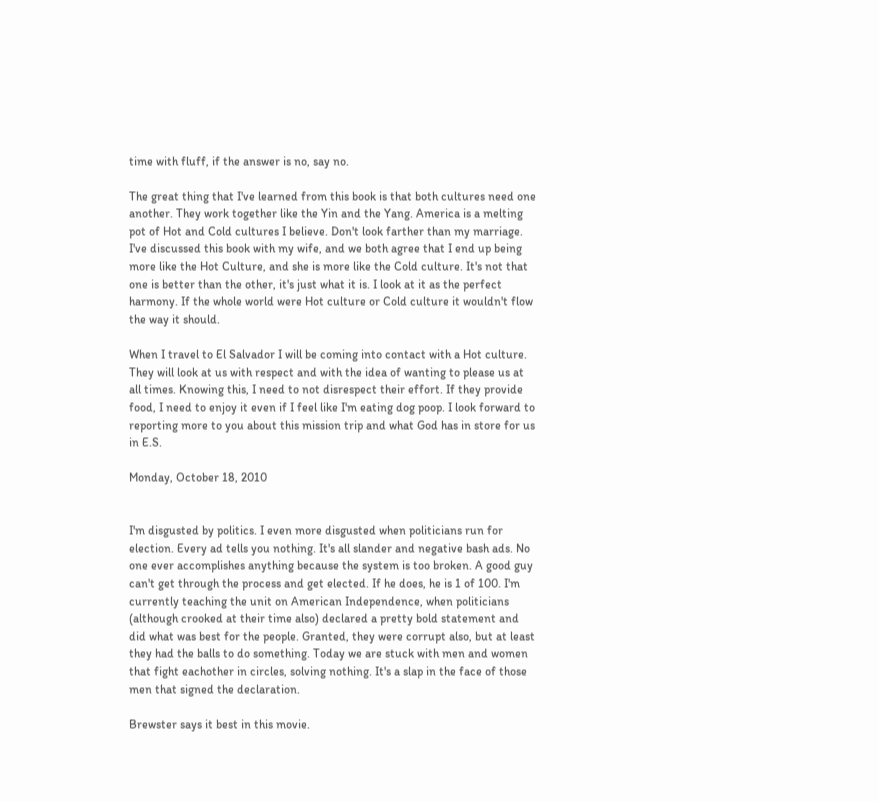time with fluff, if the answer is no, say no.

The great thing that I've learned from this book is that both cultures need one another. They work together like the Yin and the Yang. America is a melting pot of Hot and Cold cultures I believe. Don't look farther than my marriage. I've discussed this book with my wife, and we both agree that I end up being more like the Hot Culture, and she is more like the Cold culture. It's not that one is better than the other, it's just what it is. I look at it as the perfect harmony. If the whole world were Hot culture or Cold culture it wouldn't flow the way it should.

When I travel to El Salvador I will be coming into contact with a Hot culture. They will look at us with respect and with the idea of wanting to please us at all times. Knowing this, I need to not disrespect their effort. If they provide food, I need to enjoy it even if I feel like I'm eating dog poop. I look forward to reporting more to you about this mission trip and what God has in store for us in E.S.

Monday, October 18, 2010


I'm disgusted by politics. I even more disgusted when politicians run for election. Every ad tells you nothing. It's all slander and negative bash ads. No one ever accomplishes anything because the system is too broken. A good guy can't get through the process and get elected. If he does, he is 1 of 100. I'm currently teaching the unit on American Independence, when politicians (although crooked at their time also) declared a pretty bold statement and did what was best for the people. Granted, they were corrupt also, but at least they had the balls to do something. Today we are stuck with men and women that fight eachother in circles, solving nothing. It's a slap in the face of those men that signed the declaration.

Brewster says it best in this movie.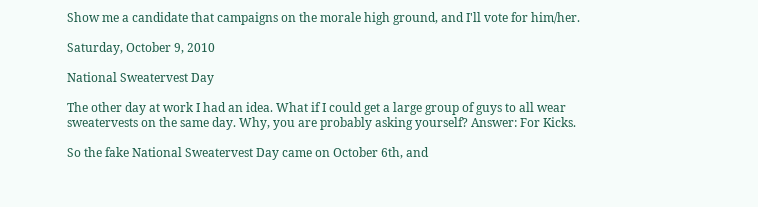Show me a candidate that campaigns on the morale high ground, and I'll vote for him/her.

Saturday, October 9, 2010

National Sweatervest Day

The other day at work I had an idea. What if I could get a large group of guys to all wear sweatervests on the same day. Why, you are probably asking yourself? Answer: For Kicks.

So the fake National Sweatervest Day came on October 6th, and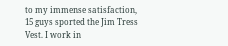to my immense satisfaction, 15 guys sported the Jim Tress Vest. I work in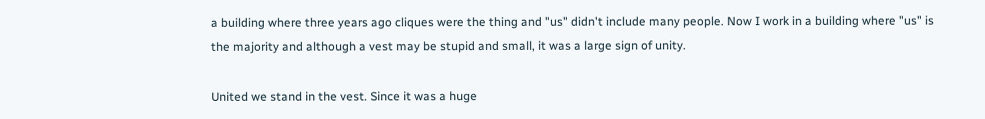a building where three years ago cliques were the thing and "us" didn't include many people. Now I work in a building where "us" is the majority and although a vest may be stupid and small, it was a large sign of unity.

United we stand in the vest. Since it was a huge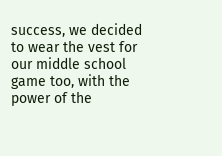success, we decided to wear the vest for our middle school game too, with the power of the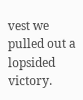vest we pulled out a lopsided victory.